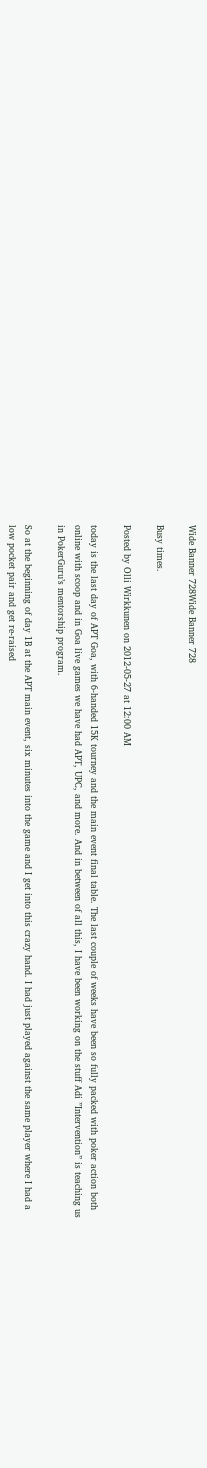Wide Banner 728Wide Banner 728

Busy times.

Posted by Olli Wirkkunen on 2012-05-27 at 12:00 AM

today is the last day of APT Goa, with 6-handed 15K tourney and the main event final table. The last couple of weeks have been so fully packed with poker action both online with scoop and in Goa live games we have had APT, UPC, and more. And in between of all this, I have been working on the stuff Adi ”Intervention” is teaching us in PokerGuru’s mentorship program.

So at the beginning of day 1B at the APT main event, six minutes into the game and I get into this crazy hand. I had just played against the same player where I had a low pocket pair and get re-raised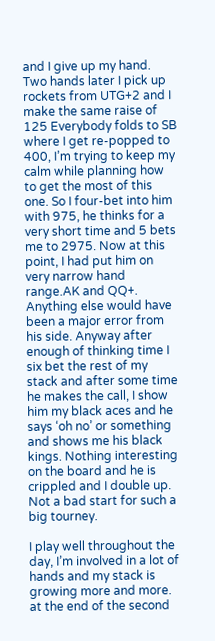and I give up my hand. Two hands later I pick up rockets from UTG+2 and I make the same raise of 125 Everybody folds to SB where I get re-popped to 400, I’m trying to keep my calm while planning how to get the most of this one. So I four-bet into him with 975, he thinks for a very short time and 5 bets me to 2975. Now at this point, I had put him on very narrow hand range.AK and QQ+. Anything else would have been a major error from his side. Anyway after enough of thinking time I six bet the rest of my stack and after some time he makes the call, I show him my black aces and he says ‘oh no’ or something and shows me his black kings. Nothing interesting on the board and he is crippled and I double up. Not a bad start for such a big tourney.

I play well throughout the day, I’m involved in a lot of hands and my stack is growing more and more. at the end of the second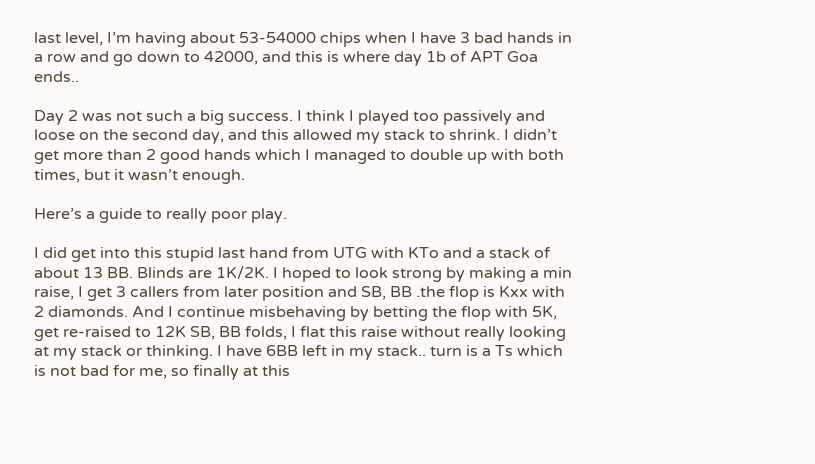last level, I’m having about 53-54000 chips when I have 3 bad hands in a row and go down to 42000, and this is where day 1b of APT Goa ends..

Day 2 was not such a big success. I think I played too passively and loose on the second day, and this allowed my stack to shrink. I didn’t get more than 2 good hands which I managed to double up with both times, but it wasn’t enough.

Here’s a guide to really poor play.

I did get into this stupid last hand from UTG with KTo and a stack of about 13 BB. Blinds are 1K/2K. I hoped to look strong by making a min raise, I get 3 callers from later position and SB, BB .the flop is Kxx with 2 diamonds. And I continue misbehaving by betting the flop with 5K, get re-raised to 12K SB, BB folds, I flat this raise without really looking at my stack or thinking. I have 6BB left in my stack.. turn is a Ts which is not bad for me, so finally at this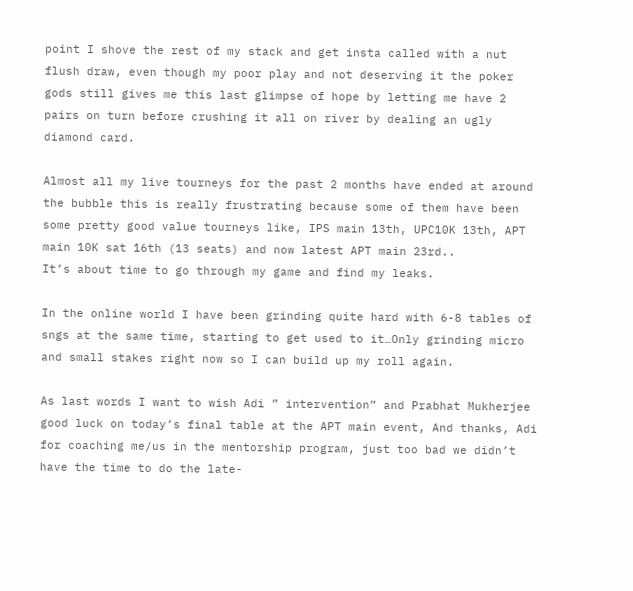point I shove the rest of my stack and get insta called with a nut flush draw, even though my poor play and not deserving it the poker gods still gives me this last glimpse of hope by letting me have 2 pairs on turn before crushing it all on river by dealing an ugly diamond card.

Almost all my live tourneys for the past 2 months have ended at around the bubble this is really frustrating because some of them have been some pretty good value tourneys like, IPS main 13th, UPC10K 13th, APT main 10K sat 16th (13 seats) and now latest APT main 23rd..
It’s about time to go through my game and find my leaks.

In the online world I have been grinding quite hard with 6-8 tables of sngs at the same time, starting to get used to it…Only grinding micro and small stakes right now so I can build up my roll again.

As last words I want to wish Adi ” intervention” and Prabhat Mukherjee good luck on today’s final table at the APT main event, And thanks, Adi for coaching me/us in the mentorship program, just too bad we didn’t have the time to do the late-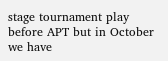stage tournament play before APT but in October we have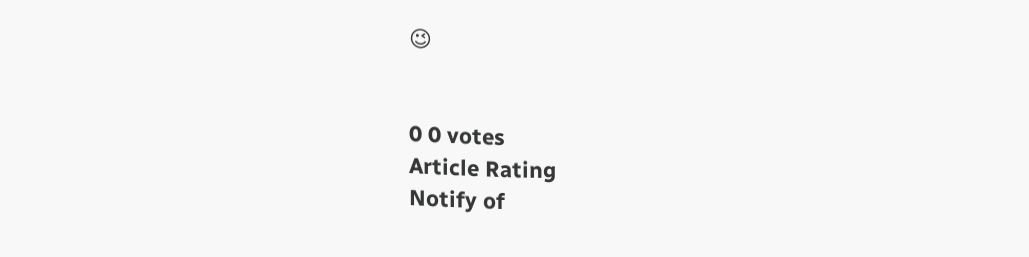😉


0 0 votes
Article Rating
Notify of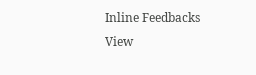Inline Feedbacks
View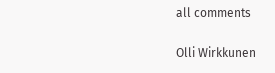all comments

Olli Wirkkunen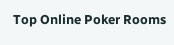Top Online Poker Rooms